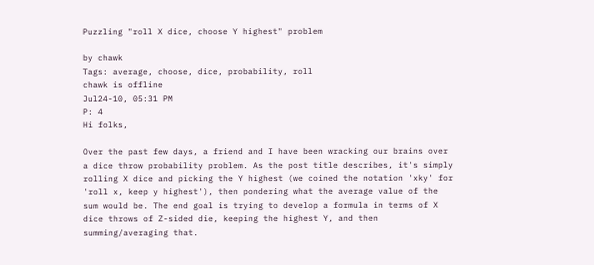Puzzling "roll X dice, choose Y highest" problem

by chawk
Tags: average, choose, dice, probability, roll
chawk is offline
Jul24-10, 05:31 PM
P: 4
Hi folks,

Over the past few days, a friend and I have been wracking our brains over a dice throw probability problem. As the post title describes, it's simply rolling X dice and picking the Y highest (we coined the notation 'xky' for 'roll x, keep y highest'), then pondering what the average value of the sum would be. The end goal is trying to develop a formula in terms of X dice throws of Z-sided die, keeping the highest Y, and then summing/averaging that.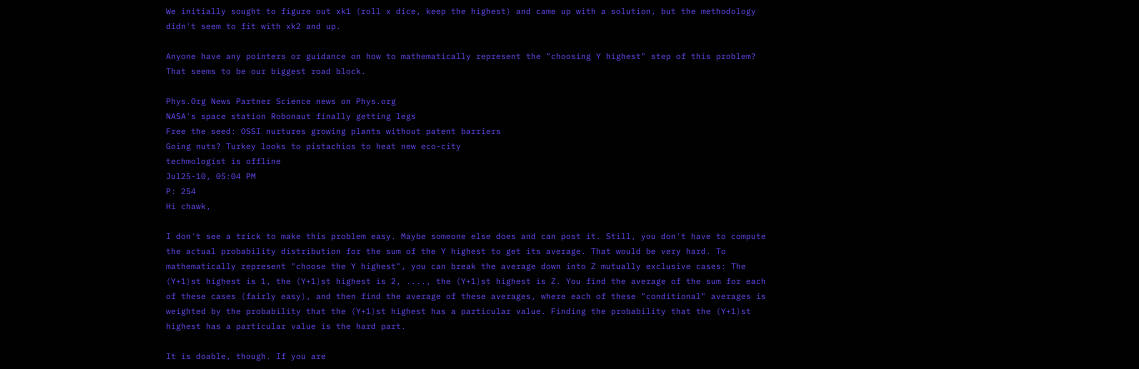We initially sought to figure out xk1 (roll x dice, keep the highest) and came up with a solution, but the methodology didn't seem to fit with xk2 and up.

Anyone have any pointers or guidance on how to mathematically represent the "choosing Y highest" step of this problem? That seems to be our biggest road block.

Phys.Org News Partner Science news on Phys.org
NASA's space station Robonaut finally getting legs
Free the seed: OSSI nurtures growing plants without patent barriers
Going nuts? Turkey looks to pistachios to heat new eco-city
techmologist is offline
Jul25-10, 05:04 PM
P: 254
Hi chawk,

I don't see a trick to make this problem easy. Maybe someone else does and can post it. Still, you don't have to compute the actual probability distribution for the sum of the Y highest to get its average. That would be very hard. To mathematically represent "choose the Y highest", you can break the average down into Z mutually exclusive cases: The (Y+1)st highest is 1, the (Y+1)st highest is 2, ...., the (Y+1)st highest is Z. You find the average of the sum for each of these cases (fairly easy), and then find the average of these averages, where each of these "conditional" averages is weighted by the probability that the (Y+1)st highest has a particular value. Finding the probability that the (Y+1)st highest has a particular value is the hard part.

It is doable, though. If you are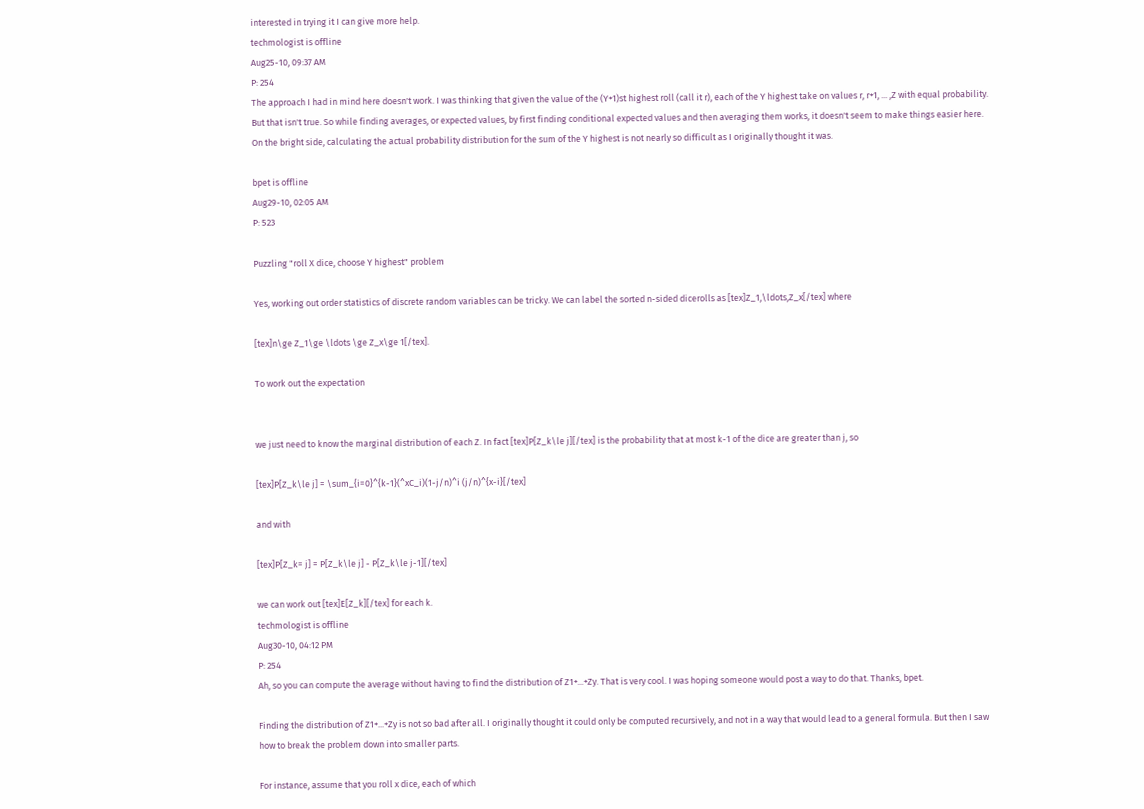interested in trying it I can give more help.
techmologist is offline
Aug25-10, 09:37 AM
P: 254
The approach I had in mind here doesn't work. I was thinking that given the value of the (Y+1)st highest roll (call it r), each of the Y highest take on values r, r+1, ... ,Z with equal probability. But that isn't true. So while finding averages, or expected values, by first finding conditional expected values and then averaging them works, it doesn't seem to make things easier here. On the bright side, calculating the actual probability distribution for the sum of the Y highest is not nearly so difficult as I originally thought it was.

bpet is offline
Aug29-10, 02:05 AM
P: 523

Puzzling "roll X dice, choose Y highest" problem

Yes, working out order statistics of discrete random variables can be tricky. We can label the sorted n-sided dicerolls as [tex]Z_1,\ldots,Z_x[/tex] where

[tex]n\ge Z_1\ge \ldots \ge Z_x\ge 1[/tex].

To work out the expectation


we just need to know the marginal distribution of each Z. In fact [tex]P[Z_k\le j][/tex] is the probability that at most k-1 of the dice are greater than j, so

[tex]P[Z_k\le j] = \sum_{i=0}^{k-1}(^xC_i)(1-j/n)^i (j/n)^{x-i}[/tex]

and with

[tex]P[Z_k= j] = P[Z_k\le j] - P[Z_k\le j-1][/tex]

we can work out [tex]E[Z_k][/tex] for each k.
techmologist is offline
Aug30-10, 04:12 PM
P: 254
Ah, so you can compute the average without having to find the distribution of Z1+...+Zy. That is very cool. I was hoping someone would post a way to do that. Thanks, bpet.

Finding the distribution of Z1+...+Zy is not so bad after all. I originally thought it could only be computed recursively, and not in a way that would lead to a general formula. But then I saw how to break the problem down into smaller parts.

For instance, assume that you roll x dice, each of which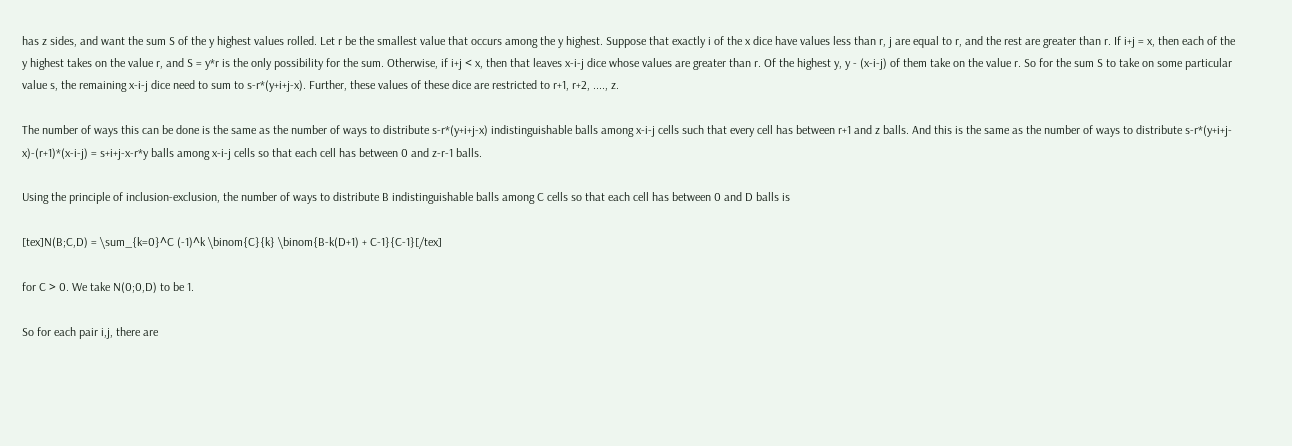has z sides, and want the sum S of the y highest values rolled. Let r be the smallest value that occurs among the y highest. Suppose that exactly i of the x dice have values less than r, j are equal to r, and the rest are greater than r. If i+j = x, then each of the y highest takes on the value r, and S = y*r is the only possibility for the sum. Otherwise, if i+j < x, then that leaves x-i-j dice whose values are greater than r. Of the highest y, y - (x-i-j) of them take on the value r. So for the sum S to take on some particular value s, the remaining x-i-j dice need to sum to s-r*(y+i+j-x). Further, these values of these dice are restricted to r+1, r+2, ...., z.

The number of ways this can be done is the same as the number of ways to distribute s-r*(y+i+j-x) indistinguishable balls among x-i-j cells such that every cell has between r+1 and z balls. And this is the same as the number of ways to distribute s-r*(y+i+j-x)-(r+1)*(x-i-j) = s+i+j-x-r*y balls among x-i-j cells so that each cell has between 0 and z-r-1 balls.

Using the principle of inclusion-exclusion, the number of ways to distribute B indistinguishable balls among C cells so that each cell has between 0 and D balls is

[tex]N(B;C,D) = \sum_{k=0}^C (-1)^k \binom{C}{k} \binom{B-k(D+1) + C-1}{C-1}[/tex]

for C > 0. We take N(0;0,D) to be 1.

So for each pair i,j, there are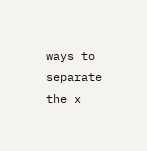ways to separate the x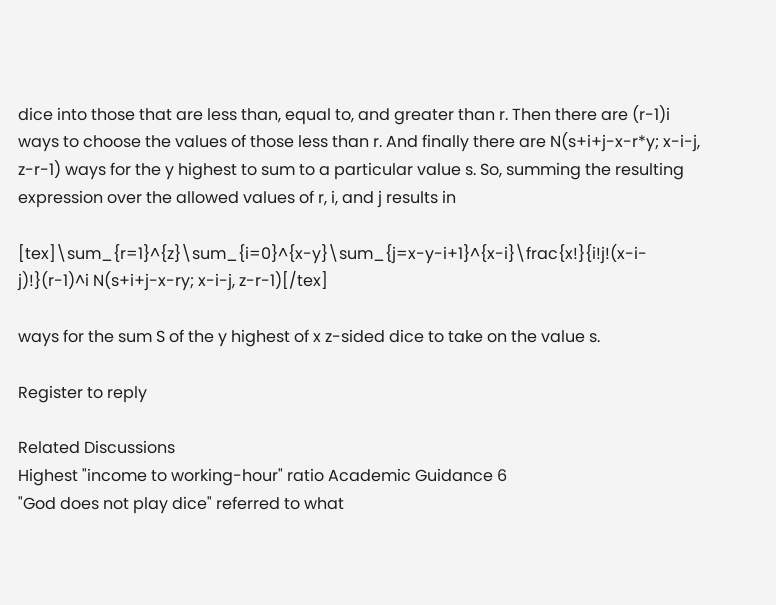dice into those that are less than, equal to, and greater than r. Then there are (r-1)i ways to choose the values of those less than r. And finally there are N(s+i+j-x-r*y; x-i-j, z-r-1) ways for the y highest to sum to a particular value s. So, summing the resulting expression over the allowed values of r, i, and j results in

[tex]\sum_{r=1}^{z}\sum_{i=0}^{x-y}\sum_{j=x-y-i+1}^{x-i}\frac{x!}{i!j!(x-i-j)!}(r-1)^i N(s+i+j-x-ry; x-i-j, z-r-1)[/tex]

ways for the sum S of the y highest of x z-sided dice to take on the value s.

Register to reply

Related Discussions
Highest "income to working-hour" ratio Academic Guidance 6
"God does not play dice" referred to what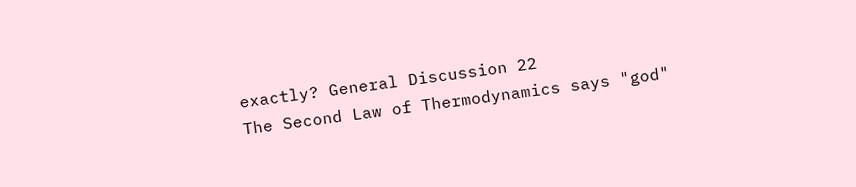exactly? General Discussion 22
The Second Law of Thermodynamics says "god"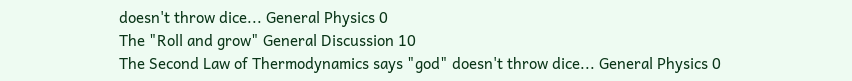doesn't throw dice... General Physics 0
The "Roll and grow" General Discussion 10
The Second Law of Thermodynamics says "god" doesn't throw dice... General Physics 0